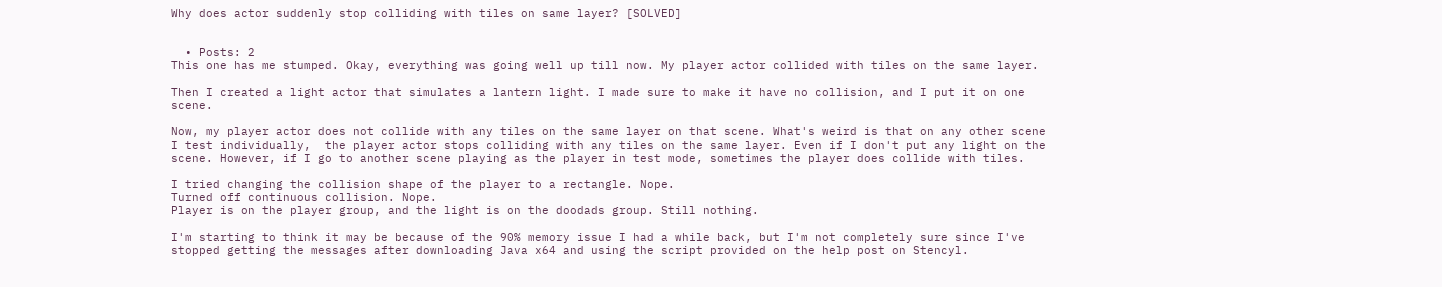Why does actor suddenly stop colliding with tiles on same layer? [SOLVED]


  • Posts: 2
This one has me stumped. Okay, everything was going well up till now. My player actor collided with tiles on the same layer.

Then I created a light actor that simulates a lantern light. I made sure to make it have no collision, and I put it on one scene.

Now, my player actor does not collide with any tiles on the same layer on that scene. What's weird is that on any other scene I test individually,  the player actor stops colliding with any tiles on the same layer. Even if I don't put any light on the scene. However, if I go to another scene playing as the player in test mode, sometimes the player does collide with tiles.

I tried changing the collision shape of the player to a rectangle. Nope.
Turned off continuous collision. Nope.
Player is on the player group, and the light is on the doodads group. Still nothing.

I'm starting to think it may be because of the 90% memory issue I had a while back, but I'm not completely sure since I've stopped getting the messages after downloading Java x64 and using the script provided on the help post on Stencyl.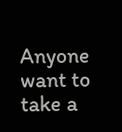Anyone want to take a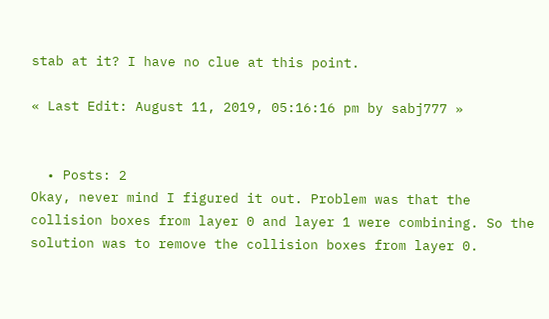stab at it? I have no clue at this point.

« Last Edit: August 11, 2019, 05:16:16 pm by sabj777 »


  • Posts: 2
Okay, never mind I figured it out. Problem was that the collision boxes from layer 0 and layer 1 were combining. So the solution was to remove the collision boxes from layer 0.